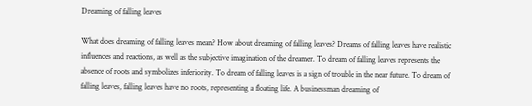Dreaming of falling leaves

What does dreaming of falling leaves mean? How about dreaming of falling leaves? Dreams of falling leaves have realistic influences and reactions, as well as the subjective imagination of the dreamer. To dream of falling leaves represents the absence of roots and symbolizes inferiority. To dream of falling leaves is a sign of trouble in the near future. To dream of falling leaves, falling leaves have no roots, representing a floating life. A businessman dreaming of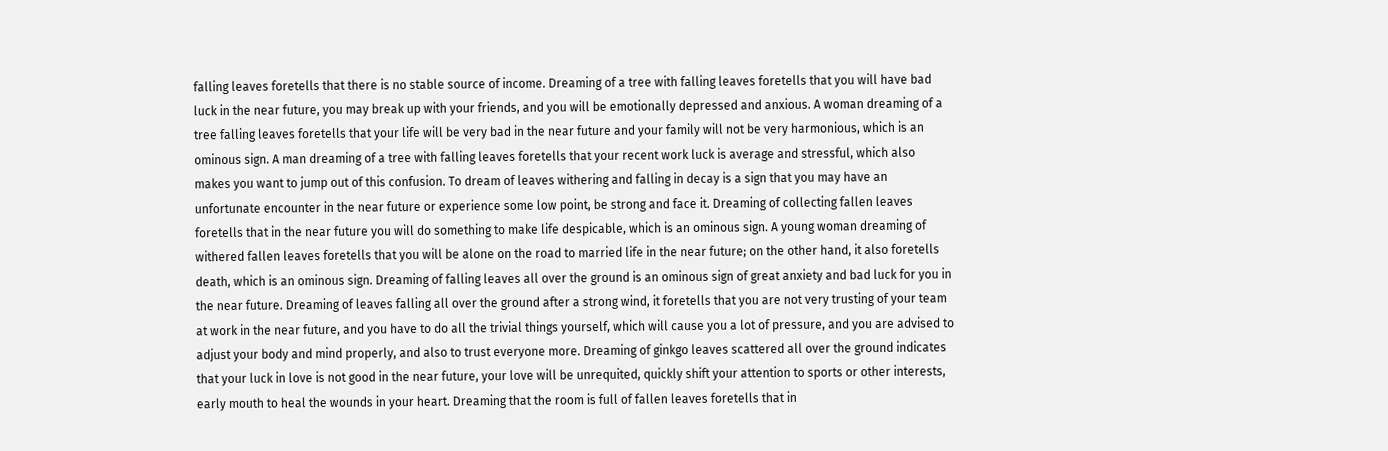falling leaves foretells that there is no stable source of income. Dreaming of a tree with falling leaves foretells that you will have bad luck in the near future, you may break up with your friends, and you will be emotionally depressed and anxious. A woman dreaming of a tree falling leaves foretells that your life will be very bad in the near future and your family will not be very harmonious, which is an ominous sign. A man dreaming of a tree with falling leaves foretells that your recent work luck is average and stressful, which also makes you want to jump out of this confusion. To dream of leaves withering and falling in decay is a sign that you may have an unfortunate encounter in the near future or experience some low point, be strong and face it. Dreaming of collecting fallen leaves foretells that in the near future you will do something to make life despicable, which is an ominous sign. A young woman dreaming of withered fallen leaves foretells that you will be alone on the road to married life in the near future; on the other hand, it also foretells death, which is an ominous sign. Dreaming of falling leaves all over the ground is an ominous sign of great anxiety and bad luck for you in the near future. Dreaming of leaves falling all over the ground after a strong wind, it foretells that you are not very trusting of your team at work in the near future, and you have to do all the trivial things yourself, which will cause you a lot of pressure, and you are advised to adjust your body and mind properly, and also to trust everyone more. Dreaming of ginkgo leaves scattered all over the ground indicates that your luck in love is not good in the near future, your love will be unrequited, quickly shift your attention to sports or other interests, early mouth to heal the wounds in your heart. Dreaming that the room is full of fallen leaves foretells that in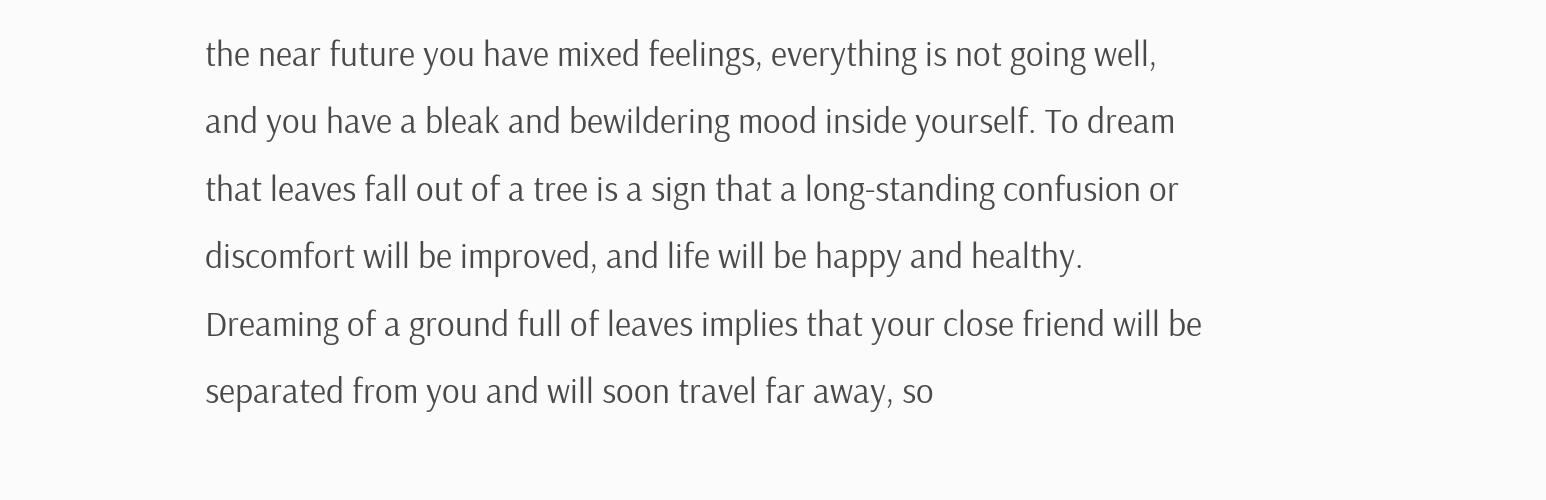the near future you have mixed feelings, everything is not going well, and you have a bleak and bewildering mood inside yourself. To dream that leaves fall out of a tree is a sign that a long-standing confusion or discomfort will be improved, and life will be happy and healthy. Dreaming of a ground full of leaves implies that your close friend will be separated from you and will soon travel far away, so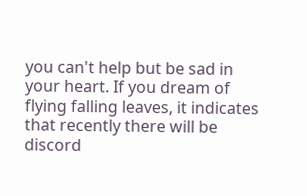you can't help but be sad in your heart. If you dream of flying falling leaves, it indicates that recently there will be discord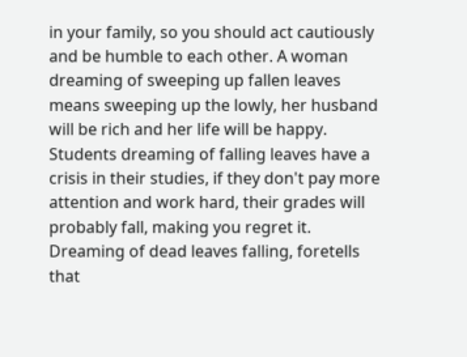in your family, so you should act cautiously and be humble to each other. A woman dreaming of sweeping up fallen leaves means sweeping up the lowly, her husband will be rich and her life will be happy. Students dreaming of falling leaves have a crisis in their studies, if they don't pay more attention and work hard, their grades will probably fall, making you regret it. Dreaming of dead leaves falling, foretells that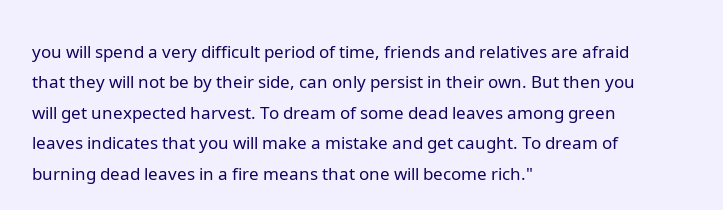you will spend a very difficult period of time, friends and relatives are afraid that they will not be by their side, can only persist in their own. But then you will get unexpected harvest. To dream of some dead leaves among green leaves indicates that you will make a mistake and get caught. To dream of burning dead leaves in a fire means that one will become rich."